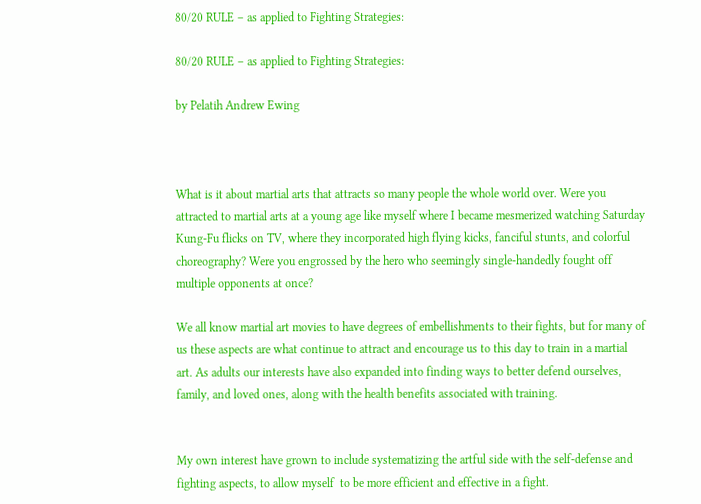80/20 RULE – as applied to Fighting Strategies:

80/20 RULE – as applied to Fighting Strategies:

by Pelatih Andrew Ewing



What is it about martial arts that attracts so many people the whole world over. Were you attracted to martial arts at a young age like myself where I became mesmerized watching Saturday Kung-Fu flicks on TV, where they incorporated high flying kicks, fanciful stunts, and colorful choreography? Were you engrossed by the hero who seemingly single-handedly fought off multiple opponents at once?

We all know martial art movies to have degrees of embellishments to their fights, but for many of us these aspects are what continue to attract and encourage us to this day to train in a martial art. As adults our interests have also expanded into finding ways to better defend ourselves, family, and loved ones, along with the health benefits associated with training.


My own interest have grown to include systematizing the artful side with the self-defense and fighting aspects, to allow myself  to be more efficient and effective in a fight.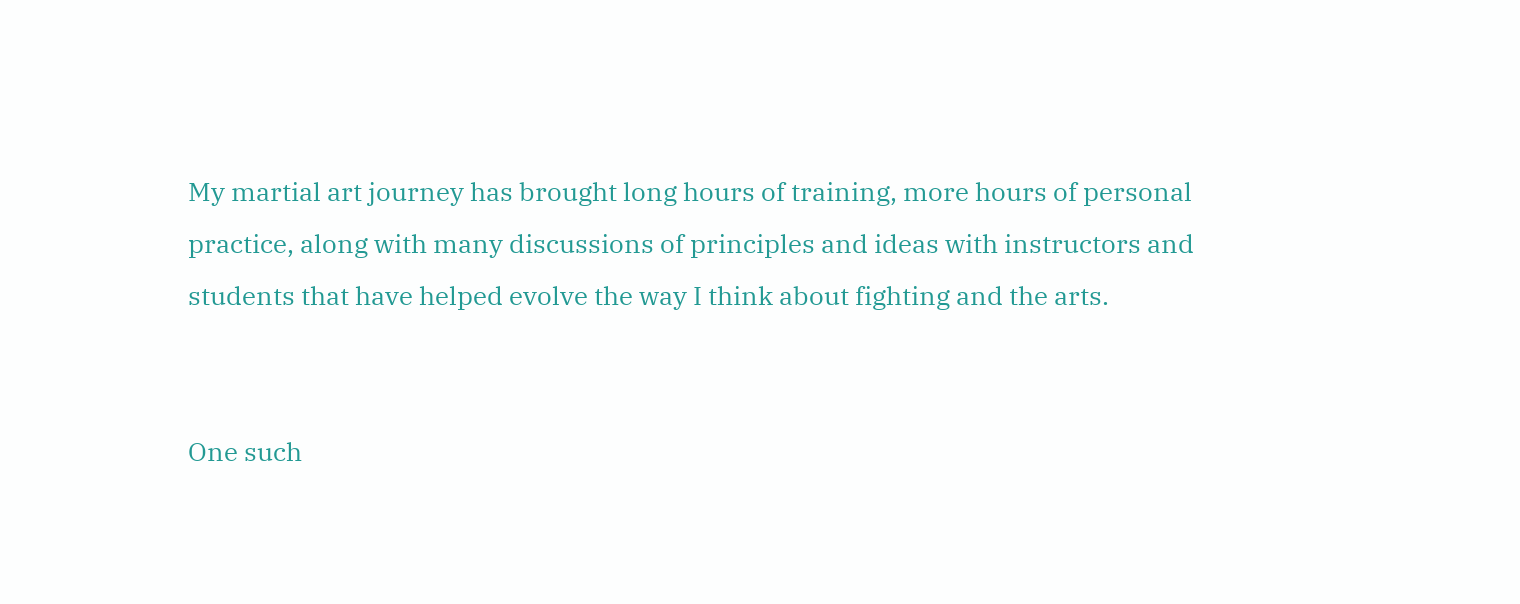My martial art journey has brought long hours of training, more hours of personal practice, along with many discussions of principles and ideas with instructors and students that have helped evolve the way I think about fighting and the arts.


One such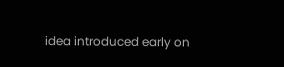idea introduced early on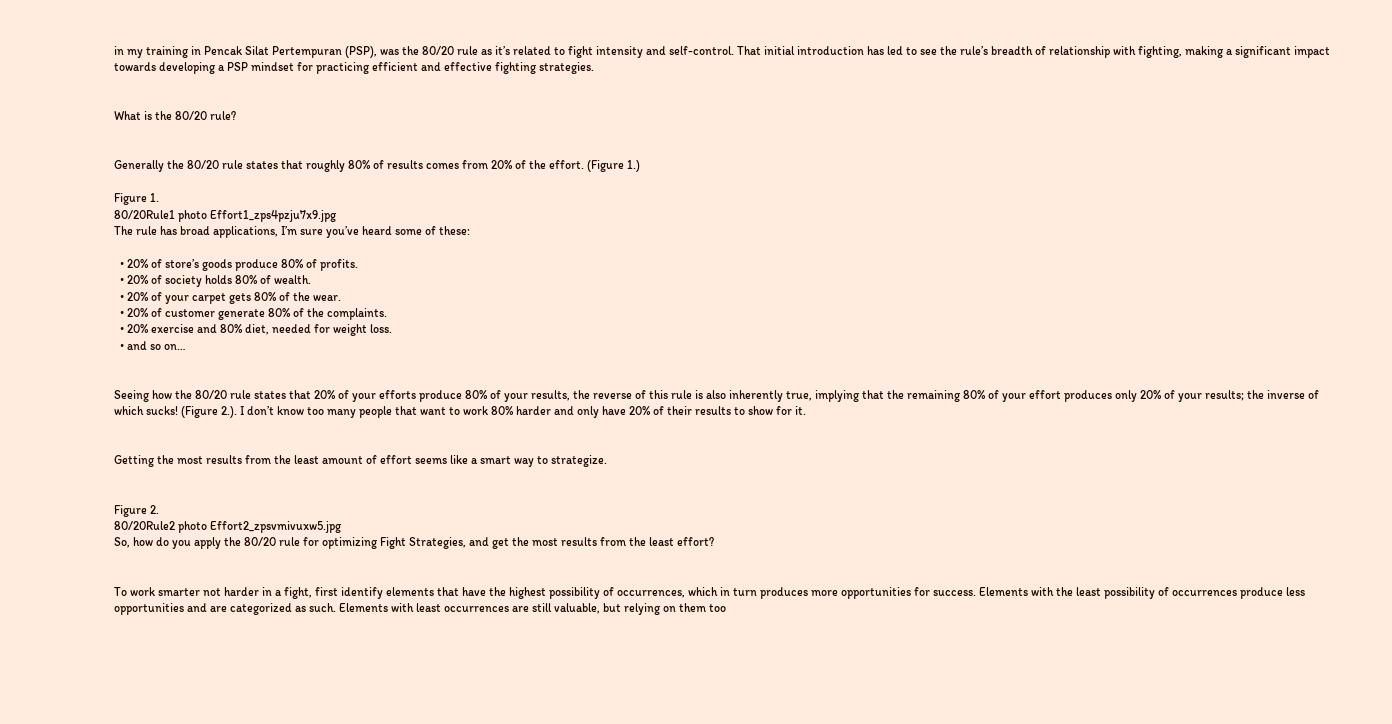in my training in Pencak Silat Pertempuran (PSP), was the 80/20 rule as it’s related to fight intensity and self-control. That initial introduction has led to see the rule’s breadth of relationship with fighting, making a significant impact towards developing a PSP mindset for practicing efficient and effective fighting strategies.


What is the 80/20 rule?


Generally the 80/20 rule states that roughly 80% of results comes from 20% of the effort. (Figure 1.)

Figure 1.
80/20Rule1 photo Effort1_zps4pzju7x9.jpg
The rule has broad applications, I’m sure you’ve heard some of these:

  • 20% of store’s goods produce 80% of profits.
  • 20% of society holds 80% of wealth.
  • 20% of your carpet gets 80% of the wear.
  • 20% of customer generate 80% of the complaints.
  • 20% exercise and 80% diet, needed for weight loss.
  • and so on…


Seeing how the 80/20 rule states that 20% of your efforts produce 80% of your results, the reverse of this rule is also inherently true, implying that the remaining 80% of your effort produces only 20% of your results; the inverse of which sucks! (Figure 2.). I don’t know too many people that want to work 80% harder and only have 20% of their results to show for it.


Getting the most results from the least amount of effort seems like a smart way to strategize.


Figure 2.
80/20Rule2 photo Effort2_zpsvmivuxw5.jpg
So, how do you apply the 80/20 rule for optimizing Fight Strategies, and get the most results from the least effort?


To work smarter not harder in a fight, first identify elements that have the highest possibility of occurrences, which in turn produces more opportunities for success. Elements with the least possibility of occurrences produce less opportunities and are categorized as such. Elements with least occurrences are still valuable, but relying on them too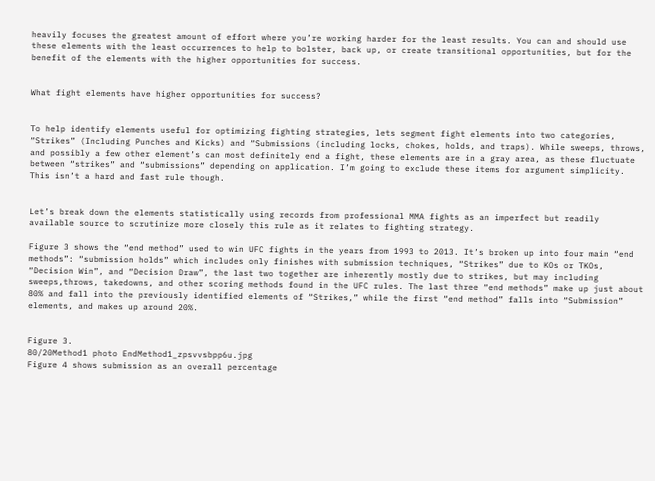heavily focuses the greatest amount of effort where you’re working harder for the least results. You can and should use these elements with the least occurrences to help to bolster, back up, or create transitional opportunities, but for the benefit of the elements with the higher opportunities for success.


What fight elements have higher opportunities for success?


To help identify elements useful for optimizing fighting strategies, lets segment fight elements into two categories, “Strikes” (Including Punches and Kicks) and “Submissions (including locks, chokes, holds, and traps). While sweeps, throws, and possibly a few other element’s can most definitely end a fight, these elements are in a gray area, as these fluctuate between “strikes” and “submissions” depending on application. I’m going to exclude these items for argument simplicity. This isn’t a hard and fast rule though.


Let’s break down the elements statistically using records from professional MMA fights as an imperfect but readily available source to scrutinize more closely this rule as it relates to fighting strategy.

Figure 3 shows the “end method” used to win UFC fights in the years from 1993 to 2013. It’s broken up into four main “end methods”: “submission holds” which includes only finishes with submission techniques, “Strikes” due to KOs or TKOs, “Decision Win”, and “Decision Draw”, the last two together are inherently mostly due to strikes, but may including sweeps,throws, takedowns, and other scoring methods found in the UFC rules. The last three “end methods” make up just about 80% and fall into the previously identified elements of “Strikes,” while the first “end method” falls into “Submission” elements, and makes up around 20%.


Figure 3.
80/20Method1 photo EndMethod1_zpsvvsbpp6u.jpg
Figure 4 shows submission as an overall percentage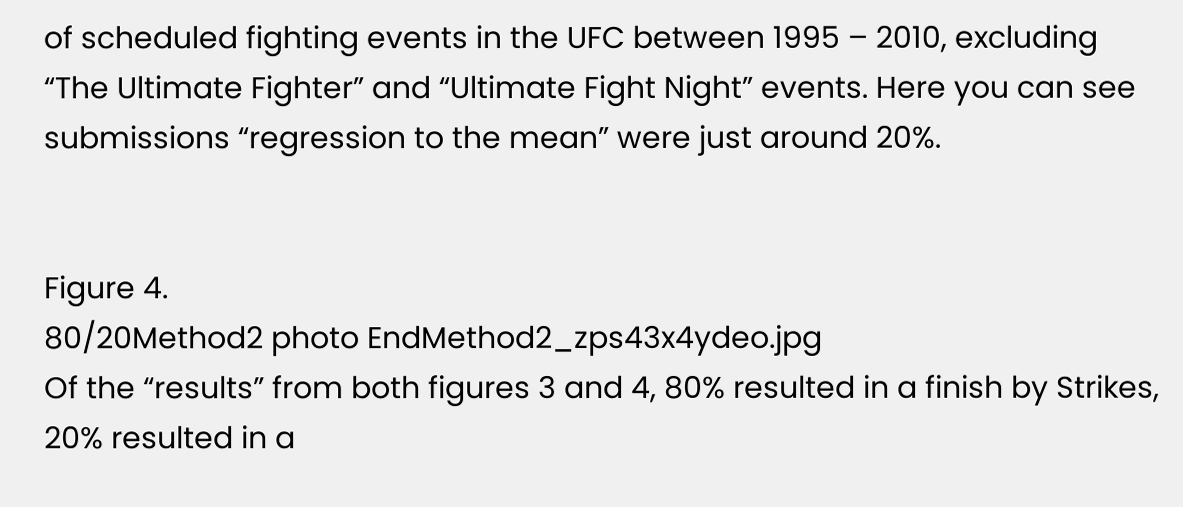of scheduled fighting events in the UFC between 1995 – 2010, excluding “The Ultimate Fighter” and “Ultimate Fight Night” events. Here you can see submissions “regression to the mean” were just around 20%.


Figure 4.
80/20Method2 photo EndMethod2_zps43x4ydeo.jpg
Of the “results” from both figures 3 and 4, 80% resulted in a finish by Strikes, 20% resulted in a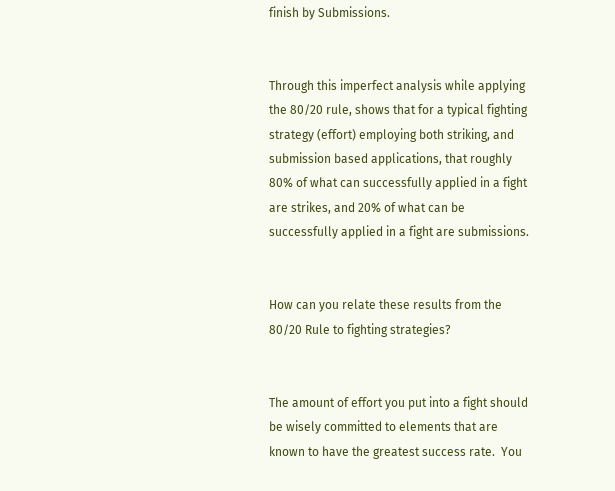finish by Submissions.


Through this imperfect analysis while applying the 80/20 rule, shows that for a typical fighting strategy (effort) employing both striking, and submission based applications, that roughly 80% of what can successfully applied in a fight are strikes, and 20% of what can be successfully applied in a fight are submissions.


How can you relate these results from the 80/20 Rule to fighting strategies?


The amount of effort you put into a fight should be wisely committed to elements that are known to have the greatest success rate.  You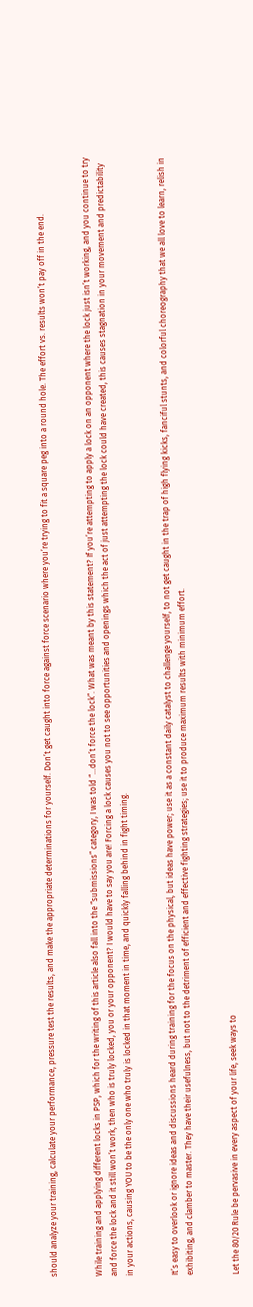should analyze your training, calculate your performance, pressure test the results, and make the appropriate determinations for yourself. Don’t get caught into force against force scenario where you’re trying to fit a square peg into a round hole. The effort vs. results won’t pay off in the end.


While training and applying different locks in PSP, which for the writing of this article also fall into the “submissions” category, I was told “…don’t force the lock”. What was meant by this statement? If you’re attempting to apply a lock on an opponent where the lock just isn’t working, and you continue to try and force the lock and it still won’t work, then who is truly locked, you or your opponent? I would have to say you are! Forcing a lock causes you not to see opportunities and openings which the act of just attempting the lock could have created, this causes stagnation in your movement and predictability in your actions, causing YOU to be the only one who truly is locked in that moment in time, and quickly falling behind in fight timing.


It’s easy to overlook or ignore ideas and discussions heard during training for the focus on the physical, but ideas have power; use it as a constant daily catalyst to challenge yourself, to not get caught in the trap of high flying kicks, fanciful stunts, and colorful choreography that we all love to learn, relish in exhibiting, and clamber to master. They have their usefulness, but not to the detriment of efficient and effective fighting strategies; use it to produce maximum results with minimum effort.


Let the 80/20 Rule be pervasive in every aspect of your life, seek ways to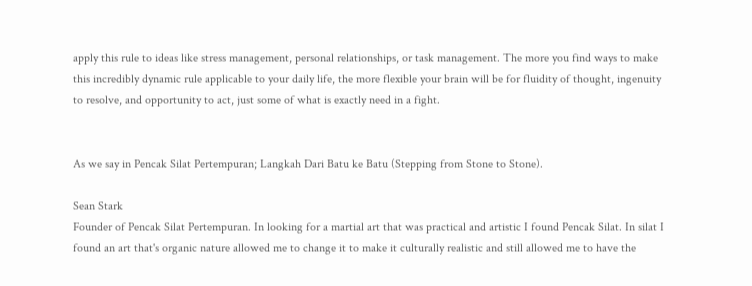apply this rule to ideas like stress management, personal relationships, or task management. The more you find ways to make this incredibly dynamic rule applicable to your daily life, the more flexible your brain will be for fluidity of thought, ingenuity to resolve, and opportunity to act, just some of what is exactly need in a fight.


As we say in Pencak Silat Pertempuran; Langkah Dari Batu ke Batu (Stepping from Stone to Stone).

Sean Stark
Founder of Pencak Silat Pertempuran. In looking for a martial art that was practical and artistic I found Pencak Silat. In silat I found an art that's organic nature allowed me to change it to make it culturally realistic and still allowed me to have the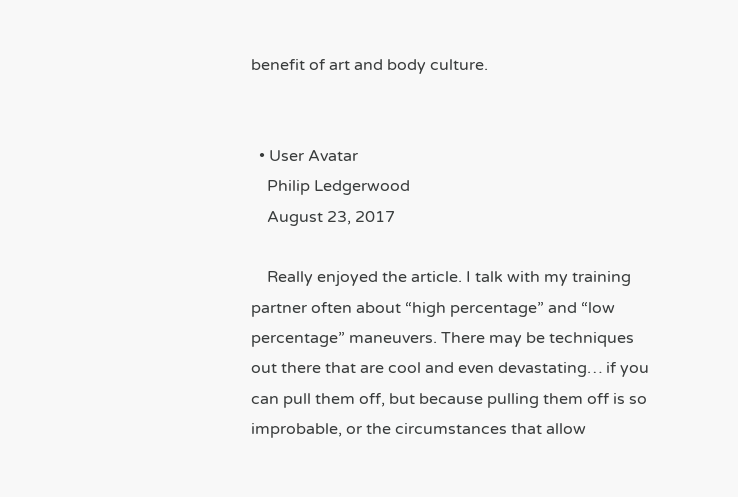benefit of art and body culture.


  • User Avatar
    Philip Ledgerwood
    August 23, 2017

    Really enjoyed the article. I talk with my training partner often about “high percentage” and “low percentage” maneuvers. There may be techniques out there that are cool and even devastating… if you can pull them off, but because pulling them off is so improbable, or the circumstances that allow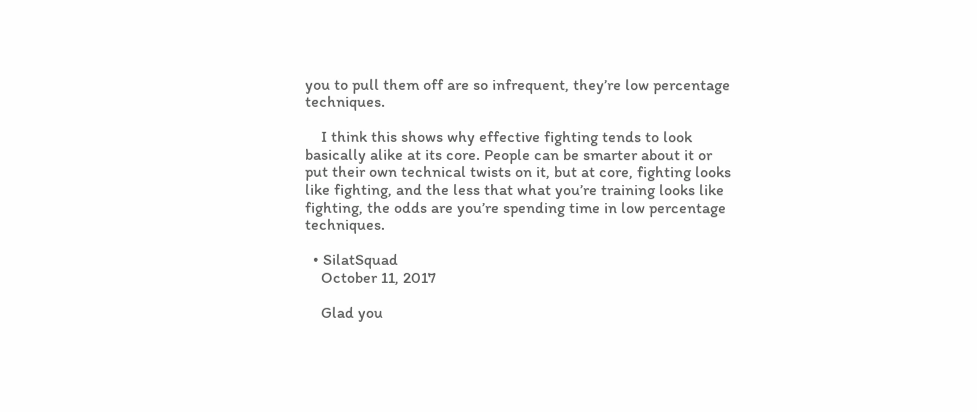you to pull them off are so infrequent, they’re low percentage techniques.

    I think this shows why effective fighting tends to look basically alike at its core. People can be smarter about it or put their own technical twists on it, but at core, fighting looks like fighting, and the less that what you’re training looks like fighting, the odds are you’re spending time in low percentage techniques.

  • SilatSquad
    October 11, 2017

    Glad you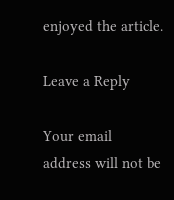enjoyed the article.

Leave a Reply

Your email address will not be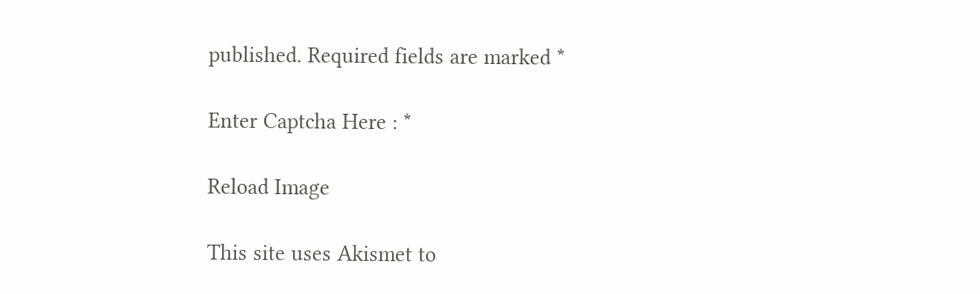published. Required fields are marked *

Enter Captcha Here : *

Reload Image

This site uses Akismet to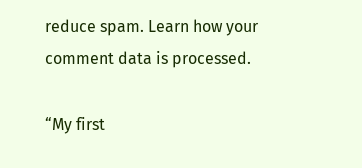reduce spam. Learn how your comment data is processed.

“My first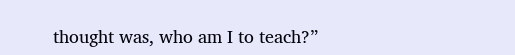thought was, who am I to teach?”